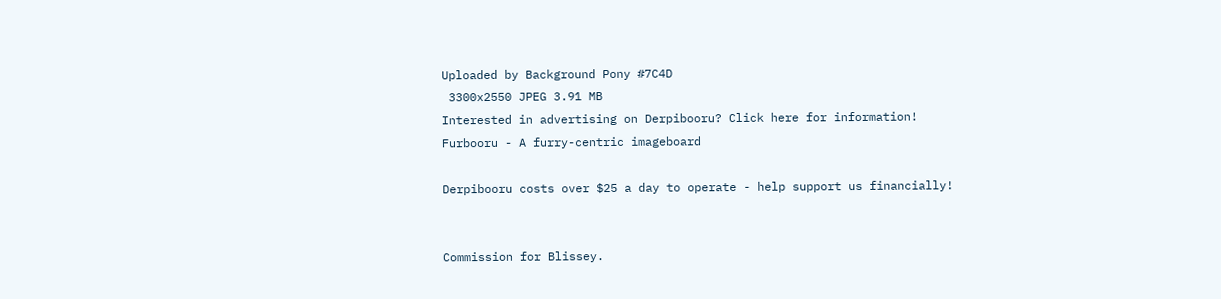Uploaded by Background Pony #7C4D
 3300x2550 JPEG 3.91 MB
Interested in advertising on Derpibooru? Click here for information!
Furbooru - A furry-centric imageboard

Derpibooru costs over $25 a day to operate - help support us financially!


Commission for Blissey.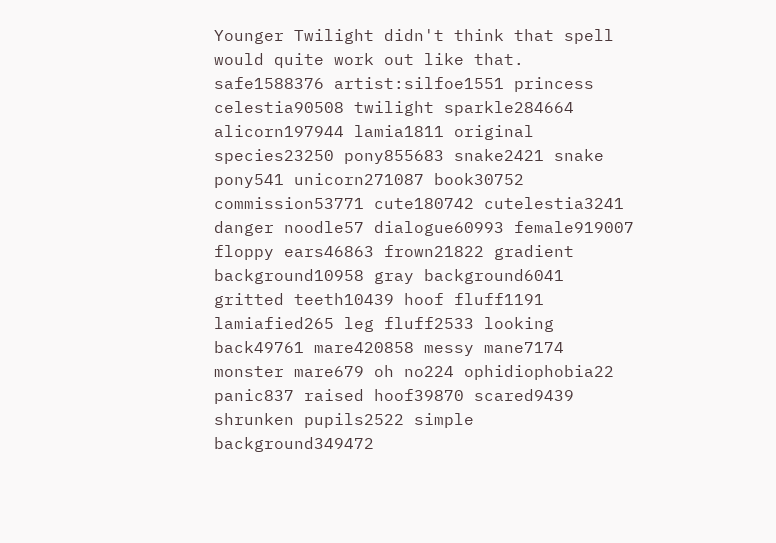Younger Twilight didn't think that spell would quite work out like that.
safe1588376 artist:silfoe1551 princess celestia90508 twilight sparkle284664 alicorn197944 lamia1811 original species23250 pony855683 snake2421 snake pony541 unicorn271087 book30752 commission53771 cute180742 cutelestia3241 danger noodle57 dialogue60993 female919007 floppy ears46863 frown21822 gradient background10958 gray background6041 gritted teeth10439 hoof fluff1191 lamiafied265 leg fluff2533 looking back49761 mare420858 messy mane7174 monster mare679 oh no224 ophidiophobia22 panic837 raised hoof39870 scared9439 shrunken pupils2522 simple background349472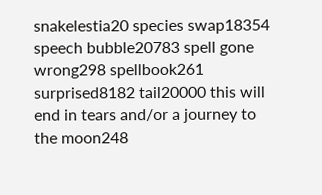snakelestia20 species swap18354 speech bubble20783 spell gone wrong298 spellbook261 surprised8182 tail20000 this will end in tears and/or a journey to the moon248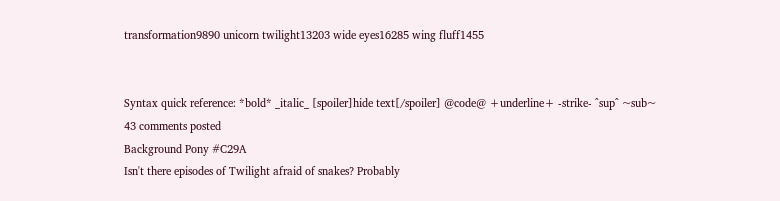transformation9890 unicorn twilight13203 wide eyes16285 wing fluff1455


Syntax quick reference: *bold* _italic_ [spoiler]hide text[/spoiler] @code@ +underline+ -strike- ^sup^ ~sub~
43 comments posted
Background Pony #C29A
Isn't there episodes of Twilight afraid of snakes? Probably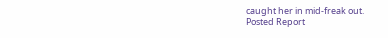caught her in mid-freak out.
Posted Report